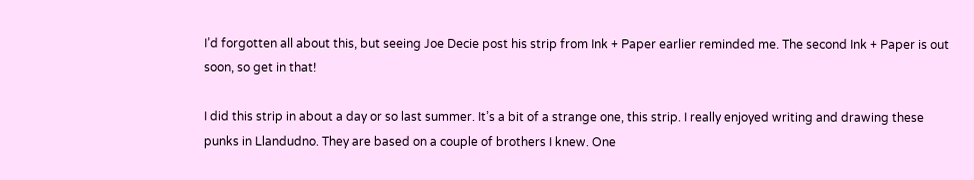I’d forgotten all about this, but seeing Joe Decie post his strip from Ink + Paper earlier reminded me. The second Ink + Paper is out soon, so get in that!

I did this strip in about a day or so last summer. It’s a bit of a strange one, this strip. I really enjoyed writing and drawing these punks in Llandudno. They are based on a couple of brothers I knew. One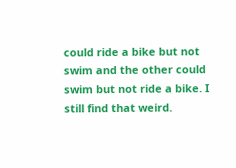could ride a bike but not swim and the other could swim but not ride a bike. I still find that weird.